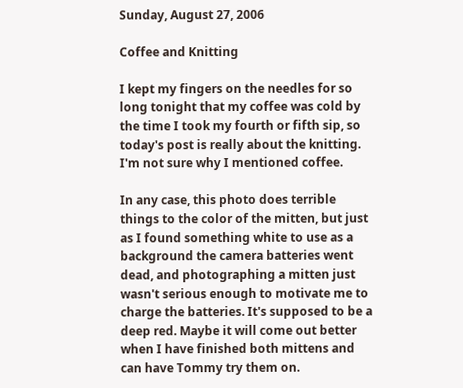Sunday, August 27, 2006

Coffee and Knitting

I kept my fingers on the needles for so long tonight that my coffee was cold by the time I took my fourth or fifth sip, so today's post is really about the knitting. I'm not sure why I mentioned coffee.

In any case, this photo does terrible things to the color of the mitten, but just as I found something white to use as a background the camera batteries went dead, and photographing a mitten just wasn't serious enough to motivate me to charge the batteries. It's supposed to be a deep red. Maybe it will come out better when I have finished both mittens and can have Tommy try them on.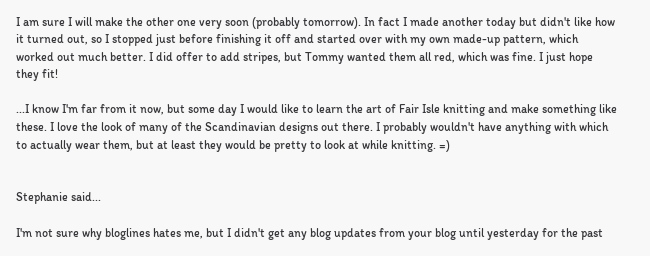I am sure I will make the other one very soon (probably tomorrow). In fact I made another today but didn't like how it turned out, so I stopped just before finishing it off and started over with my own made-up pattern, which worked out much better. I did offer to add stripes, but Tommy wanted them all red, which was fine. I just hope they fit!

...I know I'm far from it now, but some day I would like to learn the art of Fair Isle knitting and make something like these. I love the look of many of the Scandinavian designs out there. I probably wouldn't have anything with which to actually wear them, but at least they would be pretty to look at while knitting. =)


Stephanie said...

I'm not sure why bloglines hates me, but I didn't get any blog updates from your blog until yesterday for the past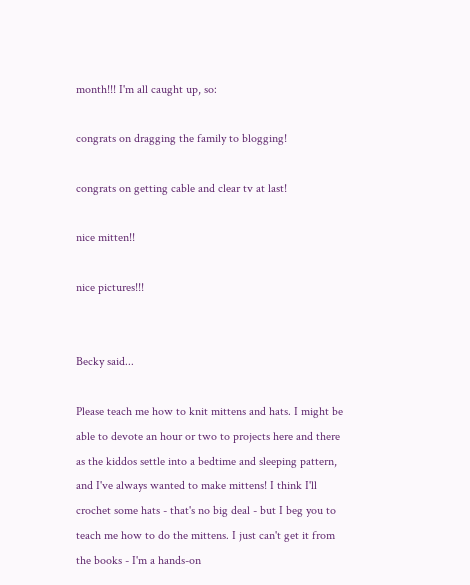month!!! I'm all caught up, so:

congrats on dragging the family to blogging!

congrats on getting cable and clear tv at last!

nice mitten!!

nice pictures!!!


Becky said...

Please teach me how to knit mittens and hats. I might be able to devote an hour or two to projects here and there as the kiddos settle into a bedtime and sleeping pattern, and I've always wanted to make mittens! I think I'll crochet some hats - that's no big deal - but I beg you to teach me how to do the mittens. I just can't get it from the books - I'm a hands-on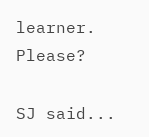learner. Please?

SJ said...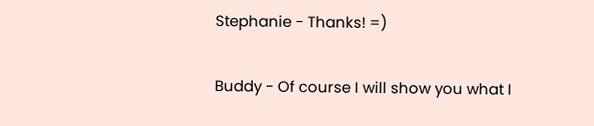Stephanie - Thanks! =)

Buddy - Of course I will show you what I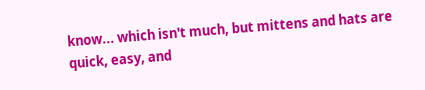know... which isn't much, but mittens and hats are quick, easy, and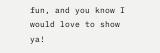fun, and you know I would love to show ya!